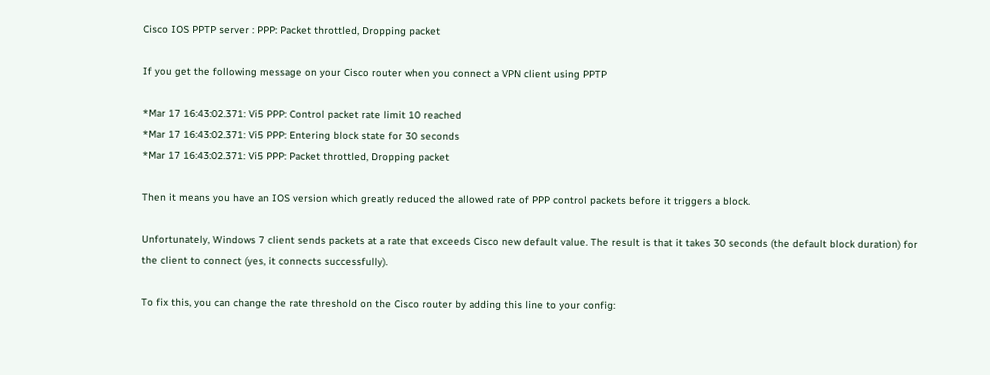Cisco IOS PPTP server : PPP: Packet throttled, Dropping packet

If you get the following message on your Cisco router when you connect a VPN client using PPTP

*Mar 17 16:43:02.371: Vi5 PPP: Control packet rate limit 10 reached
*Mar 17 16:43:02.371: Vi5 PPP: Entering block state for 30 seconds
*Mar 17 16:43:02.371: Vi5 PPP: Packet throttled, Dropping packet

Then it means you have an IOS version which greatly reduced the allowed rate of PPP control packets before it triggers a block.

Unfortunately, Windows 7 client sends packets at a rate that exceeds Cisco new default value. The result is that it takes 30 seconds (the default block duration) for the client to connect (yes, it connects successfully).

To fix this, you can change the rate threshold on the Cisco router by adding this line to your config: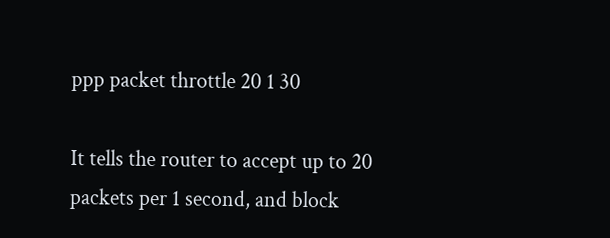ppp packet throttle 20 1 30

It tells the router to accept up to 20 packets per 1 second, and block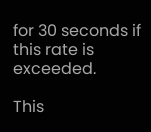for 30 seconds if this rate is exceeded.

This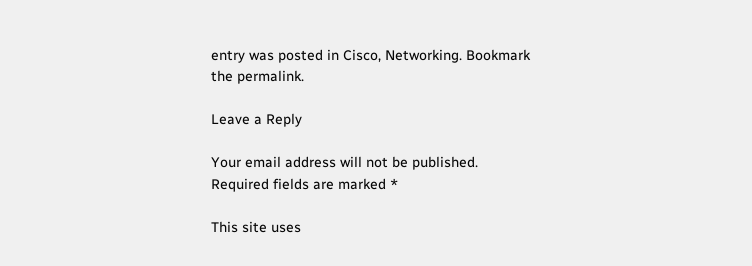entry was posted in Cisco, Networking. Bookmark the permalink.

Leave a Reply

Your email address will not be published. Required fields are marked *

This site uses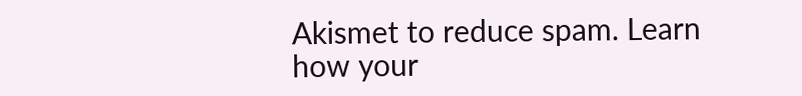Akismet to reduce spam. Learn how your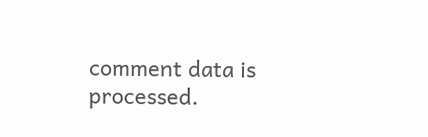comment data is processed.